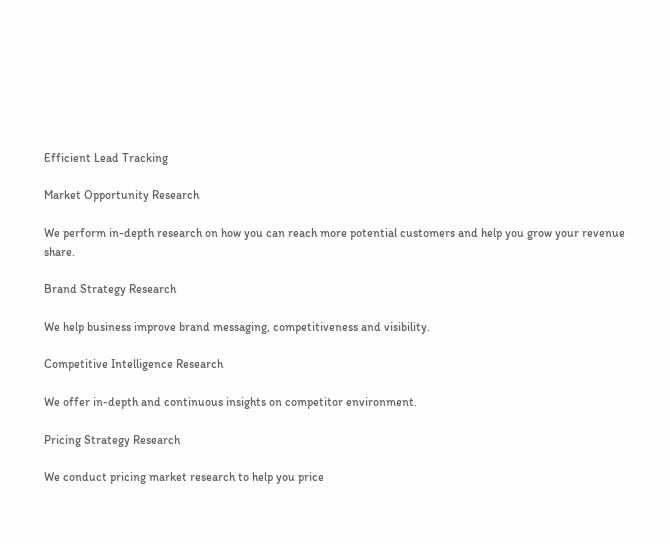Efficient Lead Tracking

Market Opportunity Research

We perform in-depth research on how you can reach more potential customers and help you grow your revenue share.

Brand Strategy Research

We help business improve brand messaging, competitiveness and visibility.

Competitive Intelligence Research

We offer in-depth and continuous insights on competitor environment.

Pricing Strategy Research

We conduct pricing market research to help you price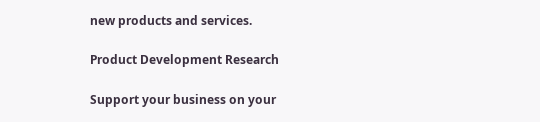new products and services.

Product Development Research

Support your business on your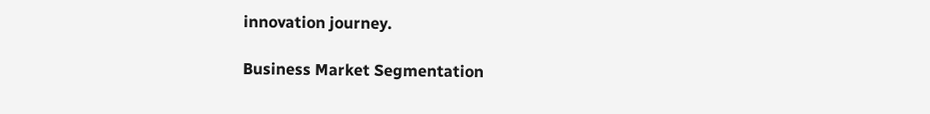innovation journey.

Business Market Segmentation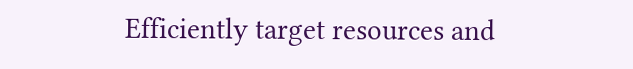Efficiently target resources and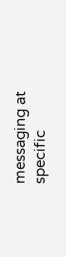messaging at specific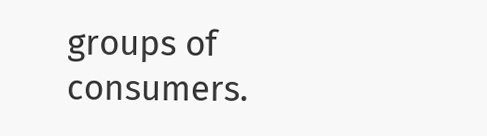groups of consumers.